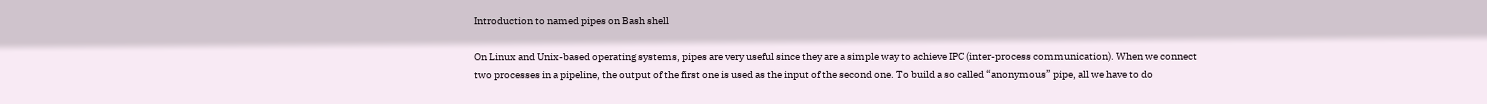Introduction to named pipes on Bash shell

On Linux and Unix-based operating systems, pipes are very useful since they are a simple way to achieve IPC (inter-process communication). When we connect two processes in a pipeline, the output of the first one is used as the input of the second one. To build a so called “anonymous” pipe, all we have to do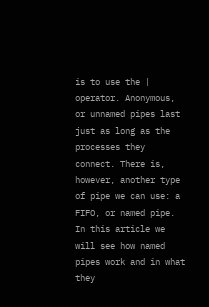is to use the | operator. Anonymous, or unnamed pipes last just as long as the processes they connect. There is, however, another type of pipe we can use: a FIFO, or named pipe. In this article we will see how named pipes work and in what they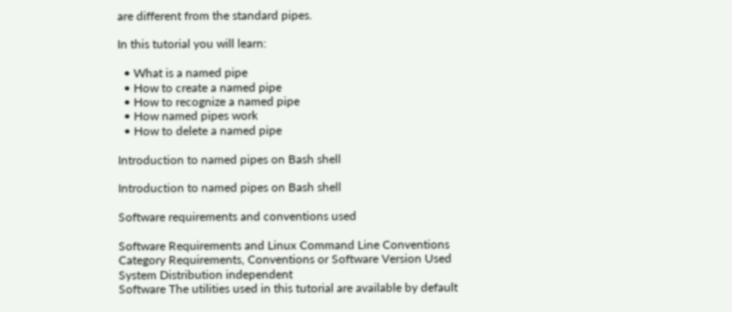are different from the standard pipes.

In this tutorial you will learn:

  • What is a named pipe
  • How to create a named pipe
  • How to recognize a named pipe
  • How named pipes work
  • How to delete a named pipe

Introduction to named pipes on Bash shell

Introduction to named pipes on Bash shell

Software requirements and conventions used

Software Requirements and Linux Command Line Conventions
Category Requirements, Conventions or Software Version Used
System Distribution independent
Software The utilities used in this tutorial are available by default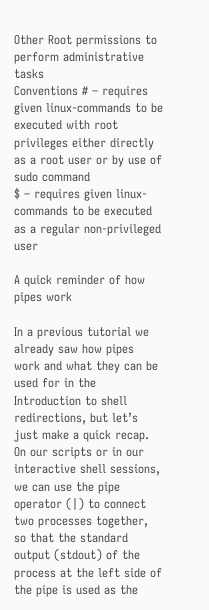Other Root permissions to perform administrative tasks
Conventions # – requires given linux-commands to be executed with root privileges either directly as a root user or by use of sudo command
$ – requires given linux-commands to be executed as a regular non-privileged user

A quick reminder of how pipes work

In a previous tutorial we already saw how pipes work and what they can be used for in the Introduction to shell redirections, but let’s just make a quick recap. On our scripts or in our interactive shell sessions, we can use the pipe operator (|) to connect two processes together, so that the standard output (stdout) of the process at the left side of the pipe is used as the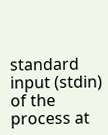standard input (stdin) of the process at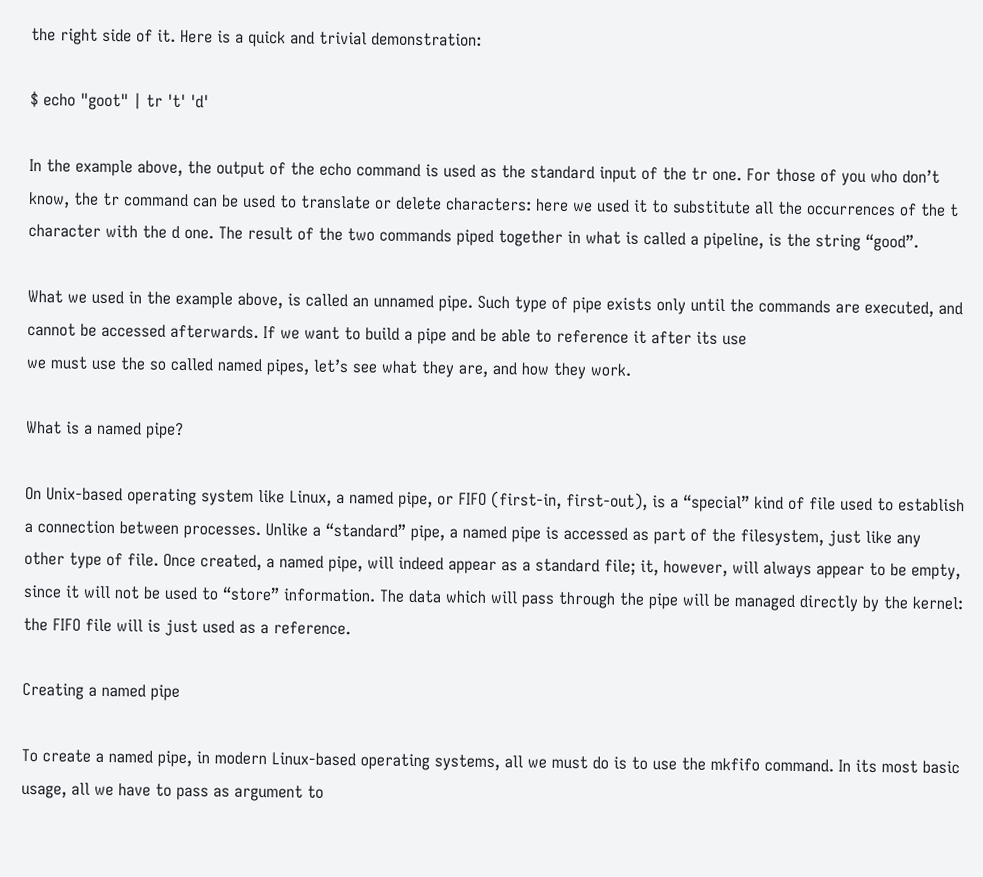the right side of it. Here is a quick and trivial demonstration:

$ echo "goot" | tr 't' 'd'

In the example above, the output of the echo command is used as the standard input of the tr one. For those of you who don’t know, the tr command can be used to translate or delete characters: here we used it to substitute all the occurrences of the t character with the d one. The result of the two commands piped together in what is called a pipeline, is the string “good”.

What we used in the example above, is called an unnamed pipe. Such type of pipe exists only until the commands are executed, and cannot be accessed afterwards. If we want to build a pipe and be able to reference it after its use
we must use the so called named pipes, let’s see what they are, and how they work.

What is a named pipe?

On Unix-based operating system like Linux, a named pipe, or FIFO (first-in, first-out), is a “special” kind of file used to establish a connection between processes. Unlike a “standard” pipe, a named pipe is accessed as part of the filesystem, just like any other type of file. Once created, a named pipe, will indeed appear as a standard file; it, however, will always appear to be empty, since it will not be used to “store” information. The data which will pass through the pipe will be managed directly by the kernel: the FIFO file will is just used as a reference.

Creating a named pipe

To create a named pipe, in modern Linux-based operating systems, all we must do is to use the mkfifo command. In its most basic usage, all we have to pass as argument to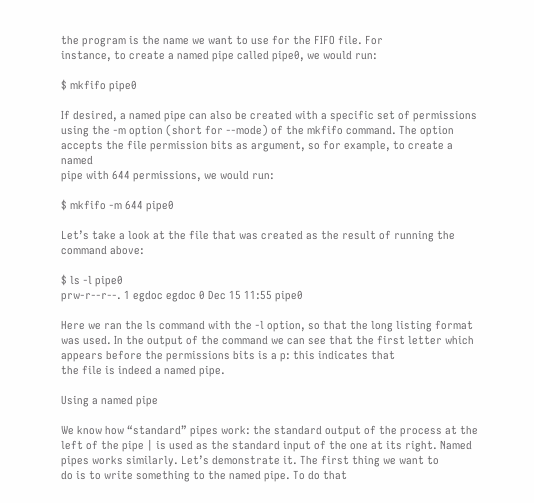the program is the name we want to use for the FIFO file. For
instance, to create a named pipe called pipe0, we would run:

$ mkfifo pipe0

If desired, a named pipe can also be created with a specific set of permissions using the -m option (short for --mode) of the mkfifo command. The option accepts the file permission bits as argument, so for example, to create a named
pipe with 644 permissions, we would run:

$ mkfifo -m 644 pipe0

Let’s take a look at the file that was created as the result of running the command above:

$ ls -l pipe0
prw-r--r--. 1 egdoc egdoc 0 Dec 15 11:55 pipe0

Here we ran the ls command with the -l option, so that the long listing format was used. In the output of the command we can see that the first letter which appears before the permissions bits is a p: this indicates that
the file is indeed a named pipe.

Using a named pipe

We know how “standard” pipes work: the standard output of the process at the left of the pipe | is used as the standard input of the one at its right. Named pipes works similarly. Let’s demonstrate it. The first thing we want to
do is to write something to the named pipe. To do that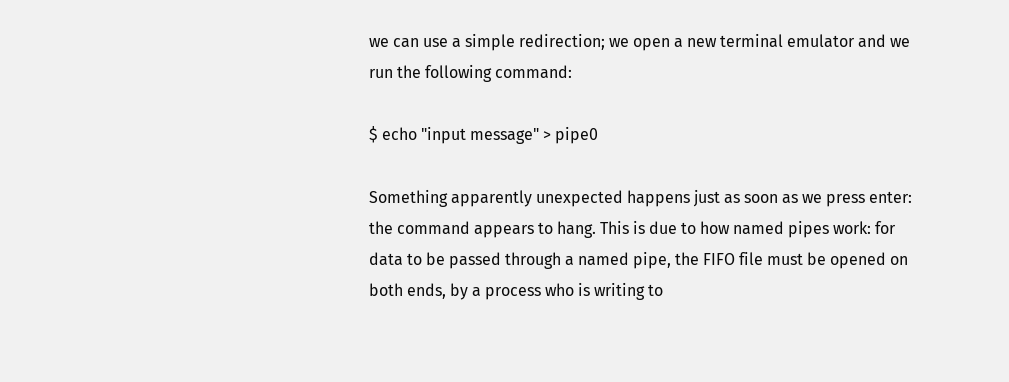we can use a simple redirection; we open a new terminal emulator and we run the following command:

$ echo "input message" > pipe0

Something apparently unexpected happens just as soon as we press enter: the command appears to hang. This is due to how named pipes work: for data to be passed through a named pipe, the FIFO file must be opened on both ends, by a process who is writing to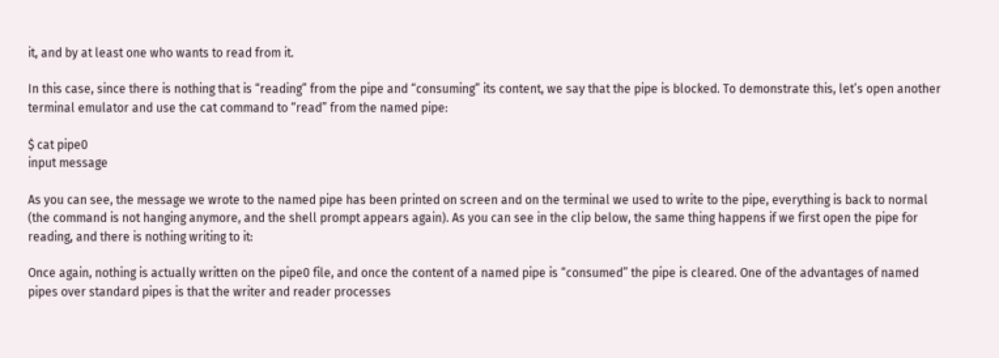it, and by at least one who wants to read from it.

In this case, since there is nothing that is “reading” from the pipe and “consuming” its content, we say that the pipe is blocked. To demonstrate this, let’s open another terminal emulator and use the cat command to “read” from the named pipe:

$ cat pipe0
input message

As you can see, the message we wrote to the named pipe has been printed on screen and on the terminal we used to write to the pipe, everything is back to normal (the command is not hanging anymore, and the shell prompt appears again). As you can see in the clip below, the same thing happens if we first open the pipe for reading, and there is nothing writing to it:

Once again, nothing is actually written on the pipe0 file, and once the content of a named pipe is “consumed” the pipe is cleared. One of the advantages of named pipes over standard pipes is that the writer and reader processes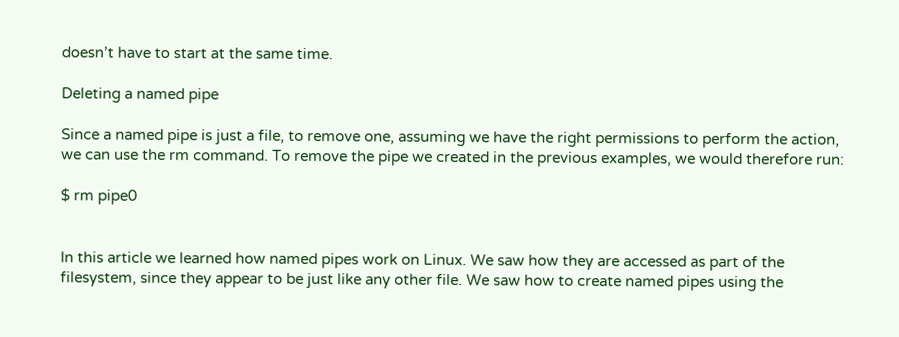doesn’t have to start at the same time.

Deleting a named pipe

Since a named pipe is just a file, to remove one, assuming we have the right permissions to perform the action, we can use the rm command. To remove the pipe we created in the previous examples, we would therefore run:

$ rm pipe0


In this article we learned how named pipes work on Linux. We saw how they are accessed as part of the filesystem, since they appear to be just like any other file. We saw how to create named pipes using the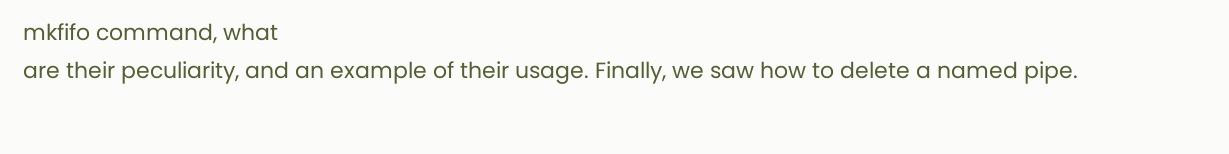mkfifo command, what
are their peculiarity, and an example of their usage. Finally, we saw how to delete a named pipe.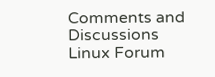Comments and Discussions
Linux Forum